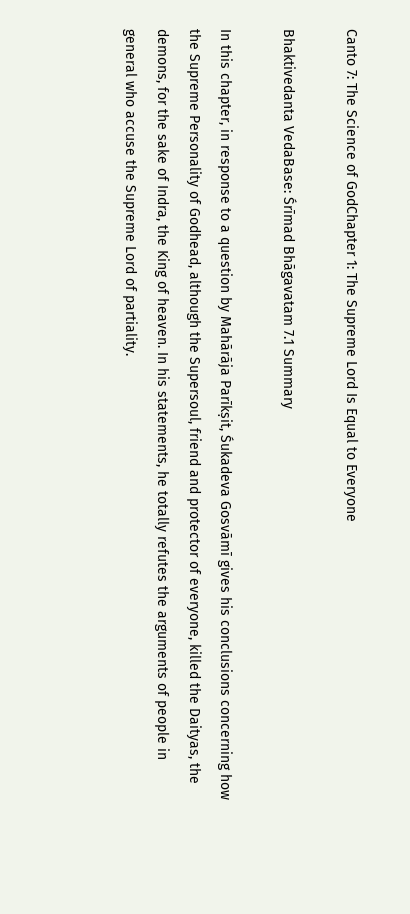Canto 7: The Science of GodChapter 1: The Supreme Lord Is Equal to Everyone

Bhaktivedanta VedaBase: Śrīmad Bhāgavatam 7.1 Summary

In this chapter, in response to a question by Mahārāja Parīkṣit, Śukadeva Gosvāmī gives his conclusions concerning how the Supreme Personality of Godhead, although the Supersoul, friend and protector of everyone, killed the Daityas, the demons, for the sake of Indra, the King of heaven. In his statements, he totally refutes the arguments of people in general who accuse the Supreme Lord of partiality.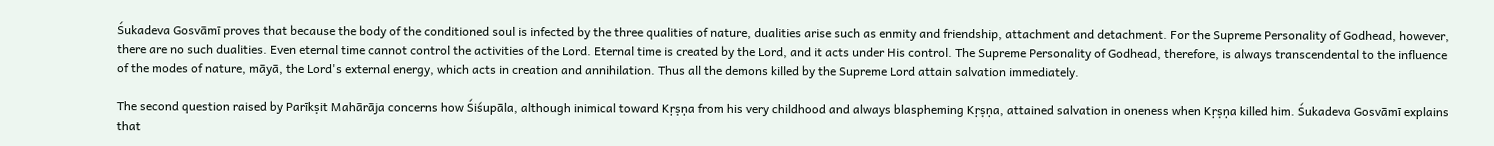Śukadeva Gosvāmī proves that because the body of the conditioned soul is infected by the three qualities of nature, dualities arise such as enmity and friendship, attachment and detachment. For the Supreme Personality of Godhead, however, there are no such dualities. Even eternal time cannot control the activities of the Lord. Eternal time is created by the Lord, and it acts under His control. The Supreme Personality of Godhead, therefore, is always transcendental to the influence of the modes of nature, māyā, the Lord's external energy, which acts in creation and annihilation. Thus all the demons killed by the Supreme Lord attain salvation immediately.

The second question raised by Parīkṣit Mahārāja concerns how Śiśupāla, although inimical toward Kṛṣṇa from his very childhood and always blaspheming Kṛṣṇa, attained salvation in oneness when Kṛṣṇa killed him. Śukadeva Gosvāmī explains that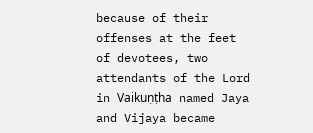because of their offenses at the feet of devotees, two attendants of the Lord in Vaikuṇṭha named Jaya and Vijaya became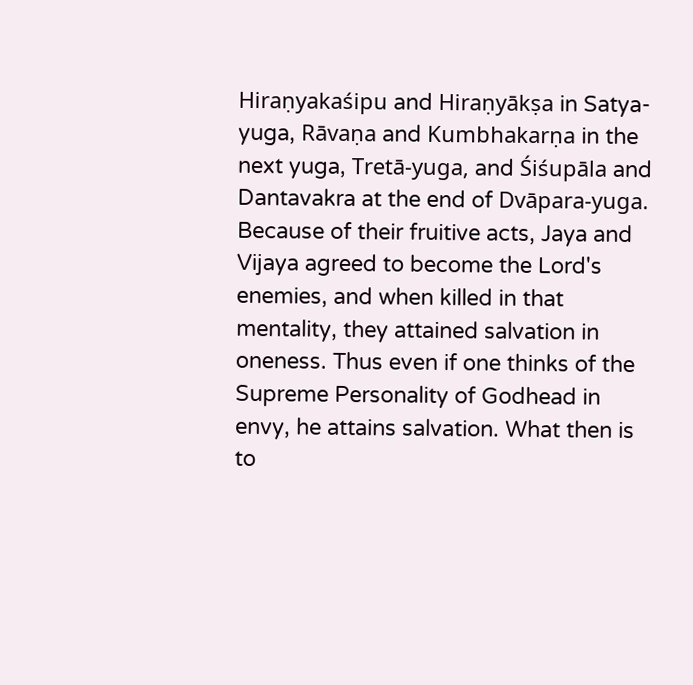Hiraṇyakaśipu and Hiraṇyākṣa in Satya-yuga, Rāvaṇa and Kumbhakarṇa in the next yuga, Tretā-yuga, and Śiśupāla and Dantavakra at the end of Dvāpara-yuga. Because of their fruitive acts, Jaya and Vijaya agreed to become the Lord's enemies, and when killed in that mentality, they attained salvation in oneness. Thus even if one thinks of the Supreme Personality of Godhead in envy, he attains salvation. What then is to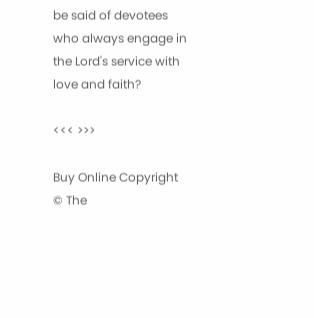be said of devotees who always engage in the Lord's service with love and faith?

<<< >>>

Buy Online Copyright © The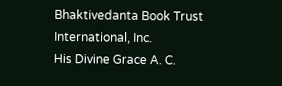Bhaktivedanta Book Trust International, Inc.
His Divine Grace A. C.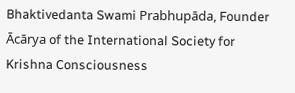Bhaktivedanta Swami Prabhupāda, Founder Ācārya of the International Society for Krishna Consciousness